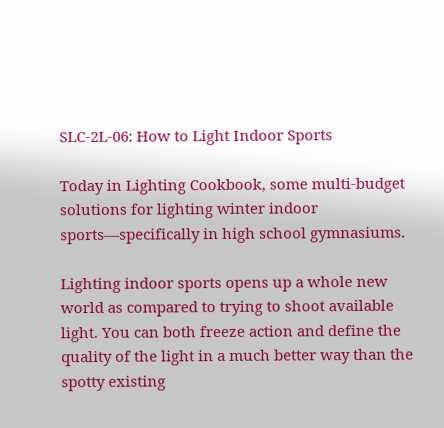SLC-2L-06: How to Light Indoor Sports

Today in Lighting Cookbook, some multi-budget solutions for lighting winter indoor sports—specifically in high school gymnasiums.

Lighting indoor sports opens up a whole new world as compared to trying to shoot available light. You can both freeze action and define the quality of the light in a much better way than the spotty existing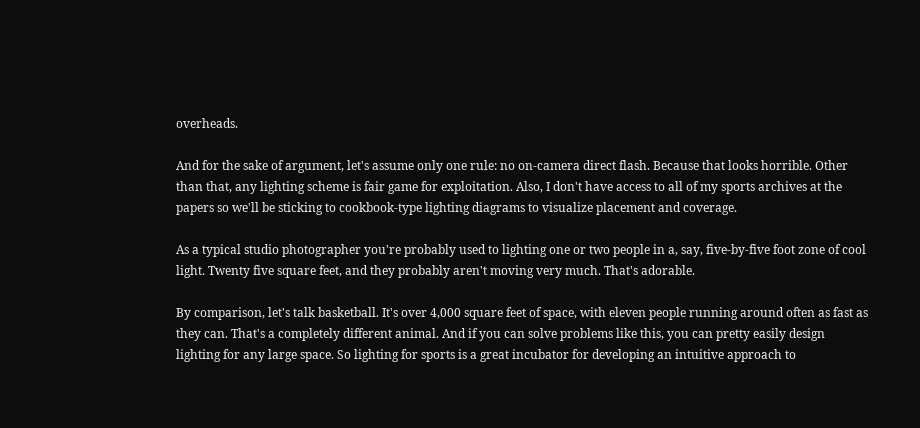overheads.

And for the sake of argument, let's assume only one rule: no on-camera direct flash. Because that looks horrible. Other than that, any lighting scheme is fair game for exploitation. Also, I don't have access to all of my sports archives at the papers so we'll be sticking to cookbook-type lighting diagrams to visualize placement and coverage.

As a typical studio photographer you're probably used to lighting one or two people in a, say, five-by-five foot zone of cool light. Twenty five square feet, and they probably aren't moving very much. That's adorable.

By comparison, let's talk basketball. It's over 4,000 square feet of space, with eleven people running around often as fast as they can. That's a completely different animal. And if you can solve problems like this, you can pretty easily design lighting for any large space. So lighting for sports is a great incubator for developing an intuitive approach to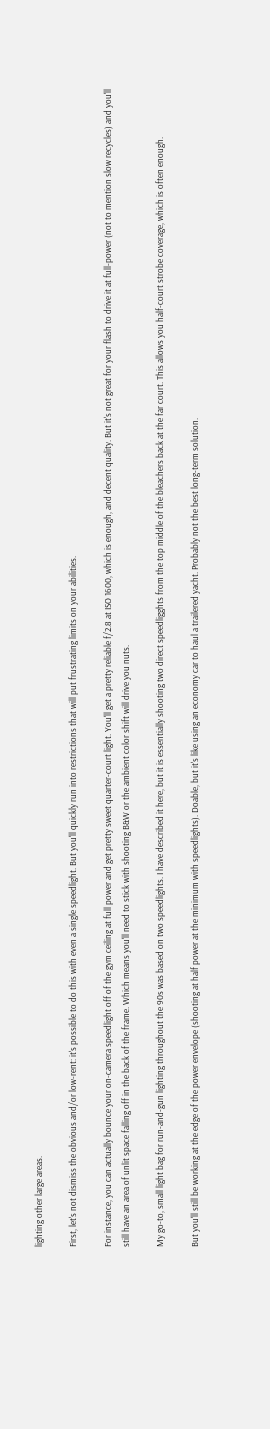lighting other large areas.

First, let's not dismiss the obvious and/or low-rent: it's possible to do this with even a single speedlight. But you'll quickly run into restrictions that will put frustrating limits on your abilities.

For instance, you can actually bounce your on-camera speedlight off of the gym ceiling at full power and get pretty sweet quarter-court light. You'll get a pretty reliable f/2.8 at ISO 1600, which is enough, and decent quality. But it's not great for your flash to drive it at full-power (not to mention slow recycles) and you'll still have an area of unlit space falling off in the back of the frame. Which means you'll need to stick with shooting B&W or the ambient color shift will drive you nuts.

My go-to, small light bag for run-and-gun lighting throughout the 90s was based on two speedlights. I have described it here, but it is essentially shooting two direct speedligghts from the top middle of the bleachers back at the far court. This allows you half-court strobe coverage, which is often enough.

But you'll still be working at the edge of the power envelope (shooting at half power at the minimum with speedlights). Doable, but it's like using an economy car to haul a trailered yacht. Probably not the best long-term solution.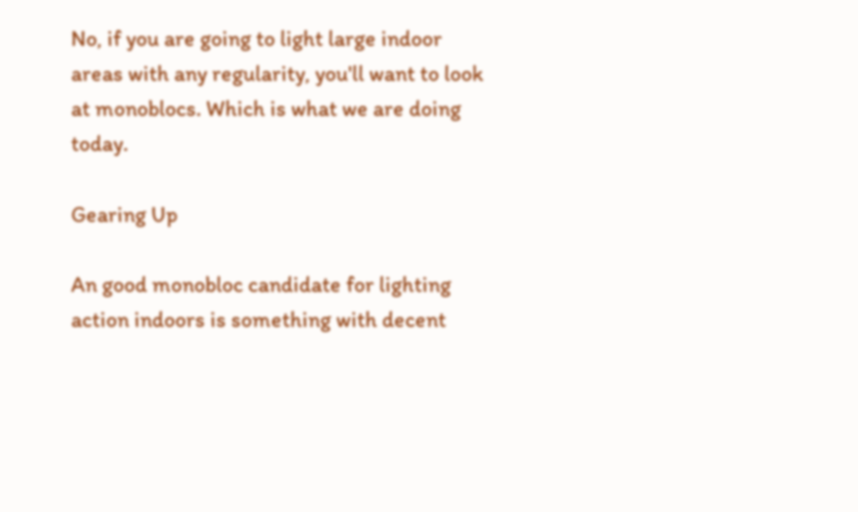No, if you are going to light large indoor areas with any regularity, you'll want to look at monoblocs. Which is what we are doing today.

Gearing Up

An good monobloc candidate for lighting action indoors is something with decent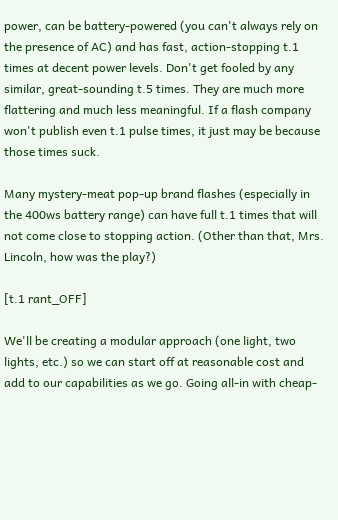power, can be battery-powered (you can't always rely on the presence of AC) and has fast, action-stopping t.1 times at decent power levels. Don't get fooled by any similar, great-sounding t.5 times. They are much more flattering and much less meaningful. If a flash company won't publish even t.1 pulse times, it just may be because those times suck.

Many mystery-meat pop-up brand flashes (especially in the 400ws battery range) can have full t.1 times that will not come close to stopping action. (Other than that, Mrs. Lincoln, how was the play?)

[t.1 rant_OFF]

We'll be creating a modular approach (one light, two lights, etc.) so we can start off at reasonable cost and add to our capabilities as we go. Going all-in with cheap-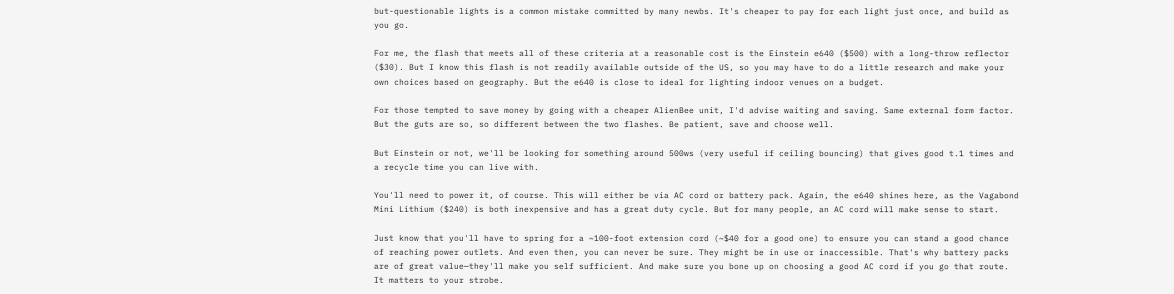but-questionable lights is a common mistake committed by many newbs. It's cheaper to pay for each light just once, and build as you go.

For me, the flash that meets all of these criteria at a reasonable cost is the Einstein e640 ($500) with a long-throw reflector ($30). But I know this flash is not readily available outside of the US, so you may have to do a little research and make your own choices based on geography. But the e640 is close to ideal for lighting indoor venues on a budget.

For those tempted to save money by going with a cheaper AlienBee unit, I'd advise waiting and saving. Same external form factor. But the guts are so, so different between the two flashes. Be patient, save and choose well.

But Einstein or not, we'll be looking for something around 500ws (very useful if ceiling bouncing) that gives good t.1 times and a recycle time you can live with.

You'll need to power it, of course. This will either be via AC cord or battery pack. Again, the e640 shines here, as the Vagabond Mini Lithium ($240) is both inexpensive and has a great duty cycle. But for many people, an AC cord will make sense to start.

Just know that you'll have to spring for a ~100-foot extension cord (~$40 for a good one) to ensure you can stand a good chance of reaching power outlets. And even then, you can never be sure. They might be in use or inaccessible. That's why battery packs are of great value—they'll make you self sufficient. And make sure you bone up on choosing a good AC cord if you go that route. It matters to your strobe.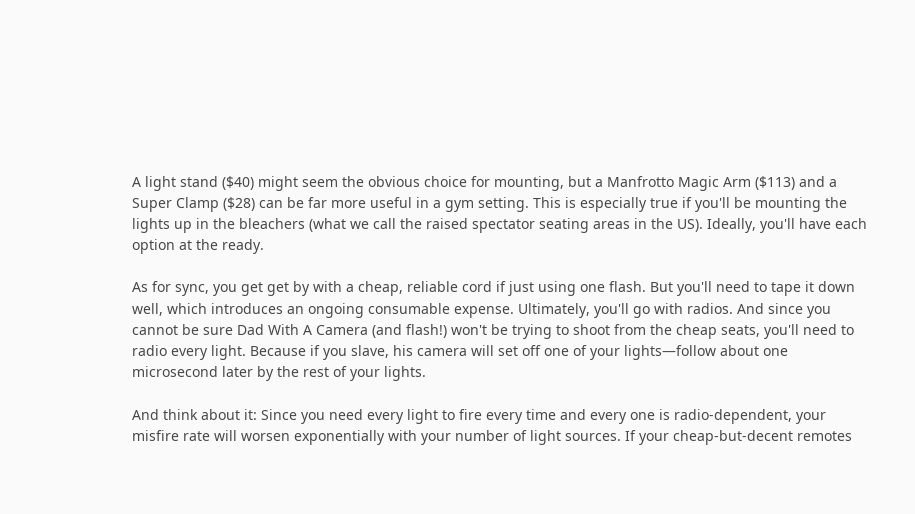A light stand ($40) might seem the obvious choice for mounting, but a Manfrotto Magic Arm ($113) and a Super Clamp ($28) can be far more useful in a gym setting. This is especially true if you'll be mounting the lights up in the bleachers (what we call the raised spectator seating areas in the US). Ideally, you'll have each option at the ready.

As for sync, you get get by with a cheap, reliable cord if just using one flash. But you'll need to tape it down well, which introduces an ongoing consumable expense. Ultimately, you'll go with radios. And since you cannot be sure Dad With A Camera (and flash!) won't be trying to shoot from the cheap seats, you'll need to radio every light. Because if you slave, his camera will set off one of your lights—follow about one microsecond later by the rest of your lights.

And think about it: Since you need every light to fire every time and every one is radio-dependent, your misfire rate will worsen exponentially with your number of light sources. If your cheap-but-decent remotes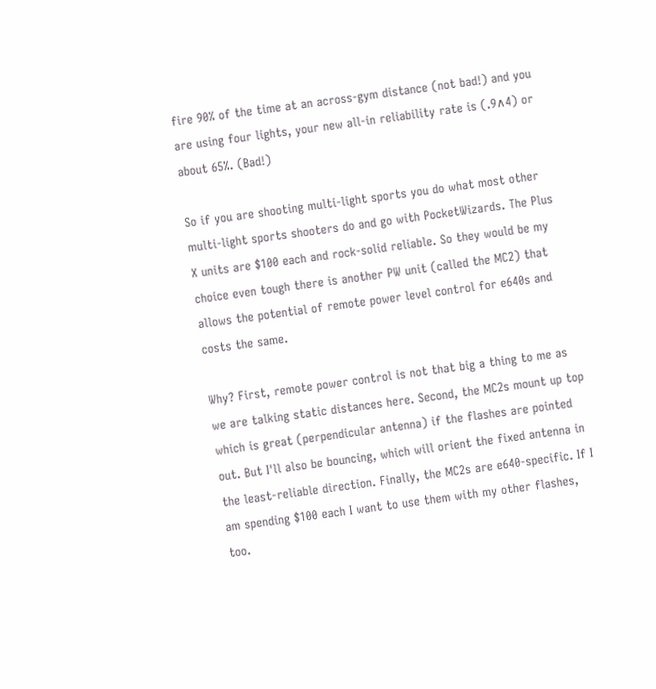fire 90% of the time at an across-gym distance (not bad!) and you are using four lights, your new all-in reliability rate is (.9∧4) or about 65%. (Bad!)

So if you are shooting multi-light sports you do what most other multi-light sports shooters do and go with PocketWizards. The Plus X units are $100 each and rock-solid reliable. So they would be my choice even tough there is another PW unit (called the MC2) that allows the potential of remote power level control for e640s and costs the same.

Why? First, remote power control is not that big a thing to me as we are talking static distances here. Second, the MC2s mount up top which is great (perpendicular antenna) if the flashes are pointed out. But I'll also be bouncing, which will orient the fixed antenna in the least-reliable direction. Finally, the MC2s are e640-specific. If I am spending $100 each I want to use them with my other flashes, too.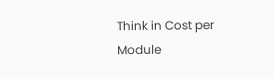Think in Cost per Module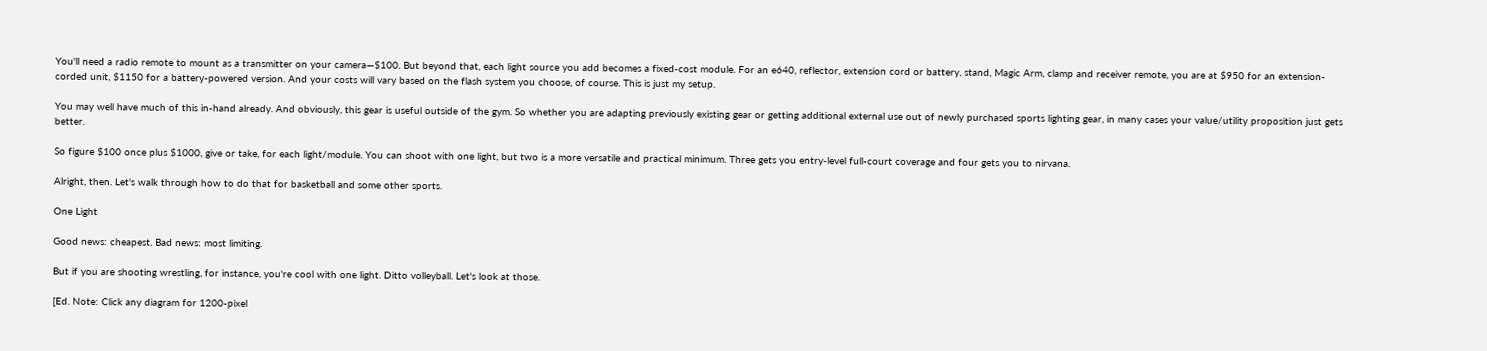You'll need a radio remote to mount as a transmitter on your camera—$100. But beyond that, each light source you add becomes a fixed-cost module. For an e640, reflector, extension cord or battery, stand, Magic Arm, clamp and receiver remote, you are at $950 for an extension-corded unit, $1150 for a battery-powered version. And your costs will vary based on the flash system you choose, of course. This is just my setup.

You may well have much of this in-hand already. And obviously, this gear is useful outside of the gym. So whether you are adapting previously existing gear or getting additional external use out of newly purchased sports lighting gear, in many cases your value/utility proposition just gets better.

So figure $100 once plus $1000, give or take, for each light/module. You can shoot with one light, but two is a more versatile and practical minimum. Three gets you entry-level full-court coverage and four gets you to nirvana.

Alright, then. Let's walk through how to do that for basketball and some other sports.

One Light

Good news: cheapest. Bad news: most limiting.

But if you are shooting wrestling, for instance, you're cool with one light. Ditto volleyball. Let's look at those.

[Ed. Note: Click any diagram for 1200-pixel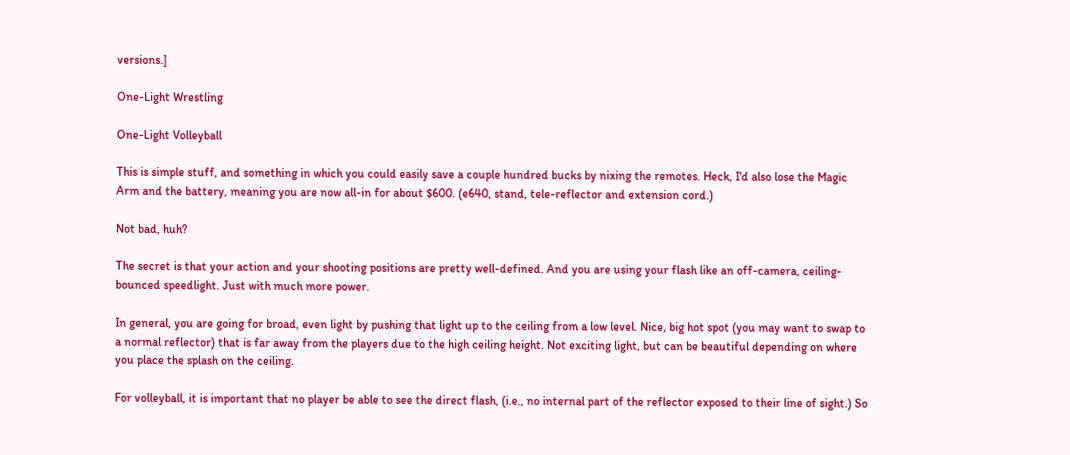versions.]

One-Light Wrestling

One-Light Volleyball

This is simple stuff, and something in which you could easily save a couple hundred bucks by nixing the remotes. Heck, I'd also lose the Magic Arm and the battery, meaning you are now all-in for about $600. (e640, stand, tele-reflector and extension cord.)

Not bad, huh?

The secret is that your action and your shooting positions are pretty well-defined. And you are using your flash like an off-camera, ceiling-bounced speedlight. Just with much more power.

In general, you are going for broad, even light by pushing that light up to the ceiling from a low level. Nice, big hot spot (you may want to swap to a normal reflector) that is far away from the players due to the high ceiling height. Not exciting light, but can be beautiful depending on where you place the splash on the ceiling.

For volleyball, it is important that no player be able to see the direct flash, (i.e., no internal part of the reflector exposed to their line of sight.) So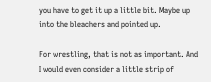you have to get it up a little bit. Maybe up into the bleachers and pointed up.

For wrestling, that is not as important. And I would even consider a little strip of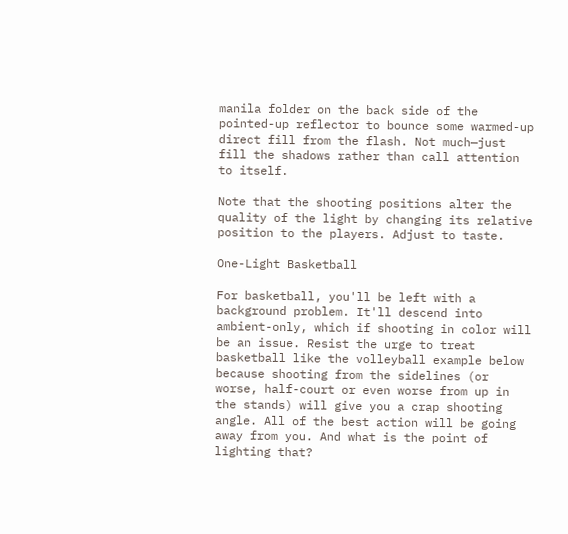manila folder on the back side of the pointed-up reflector to bounce some warmed-up direct fill from the flash. Not much—just fill the shadows rather than call attention to itself.

Note that the shooting positions alter the quality of the light by changing its relative position to the players. Adjust to taste.

One-Light Basketball

For basketball, you'll be left with a background problem. It'll descend into ambient-only, which if shooting in color will be an issue. Resist the urge to treat basketball like the volleyball example below because shooting from the sidelines (or worse, half-court or even worse from up in the stands) will give you a crap shooting angle. All of the best action will be going away from you. And what is the point of lighting that?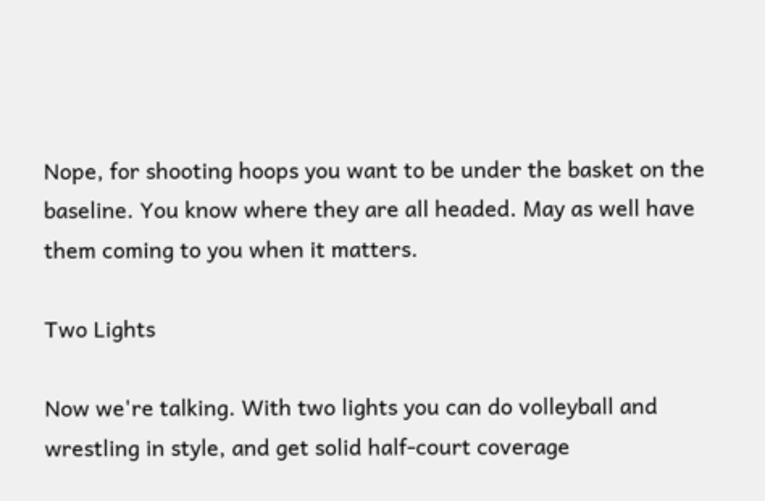Nope, for shooting hoops you want to be under the basket on the baseline. You know where they are all headed. May as well have them coming to you when it matters.

Two Lights

Now we're talking. With two lights you can do volleyball and wrestling in style, and get solid half-court coverage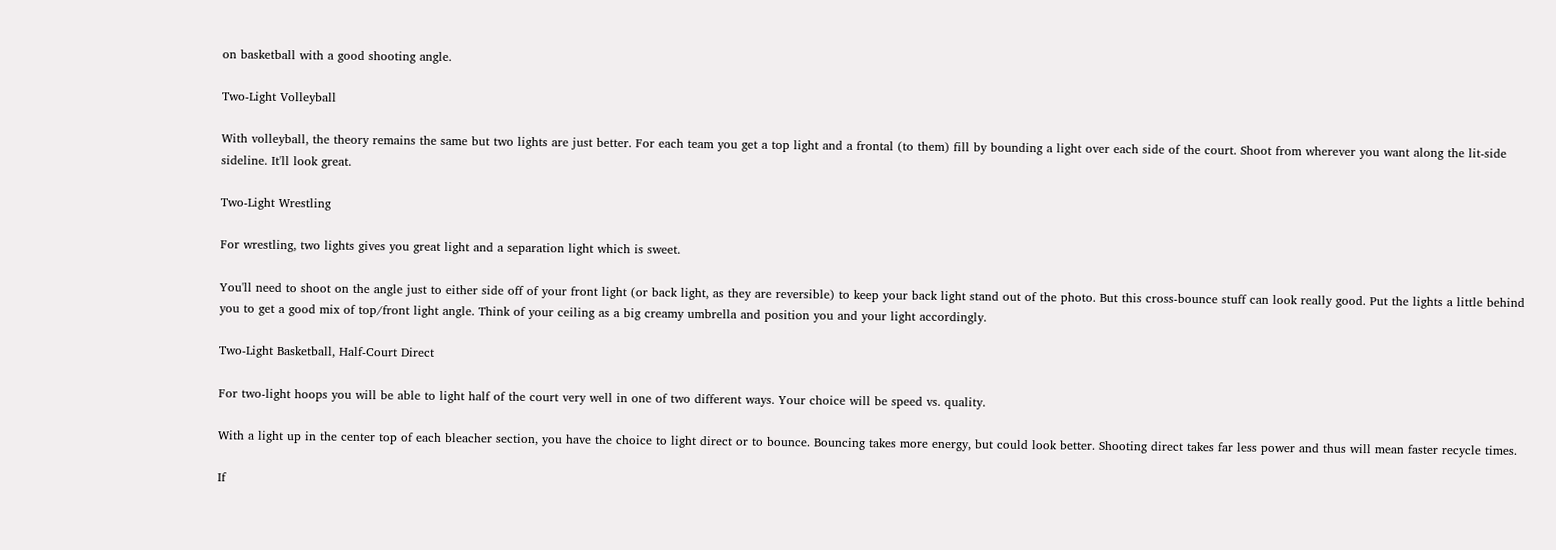on basketball with a good shooting angle.

Two-Light Volleyball

With volleyball, the theory remains the same but two lights are just better. For each team you get a top light and a frontal (to them) fill by bounding a light over each side of the court. Shoot from wherever you want along the lit-side sideline. It'll look great.

Two-Light Wrestling

For wrestling, two lights gives you great light and a separation light which is sweet.

You'll need to shoot on the angle just to either side off of your front light (or back light, as they are reversible) to keep your back light stand out of the photo. But this cross-bounce stuff can look really good. Put the lights a little behind you to get a good mix of top/front light angle. Think of your ceiling as a big creamy umbrella and position you and your light accordingly.

Two-Light Basketball, Half-Court Direct

For two-light hoops you will be able to light half of the court very well in one of two different ways. Your choice will be speed vs. quality.

With a light up in the center top of each bleacher section, you have the choice to light direct or to bounce. Bouncing takes more energy, but could look better. Shooting direct takes far less power and thus will mean faster recycle times.

If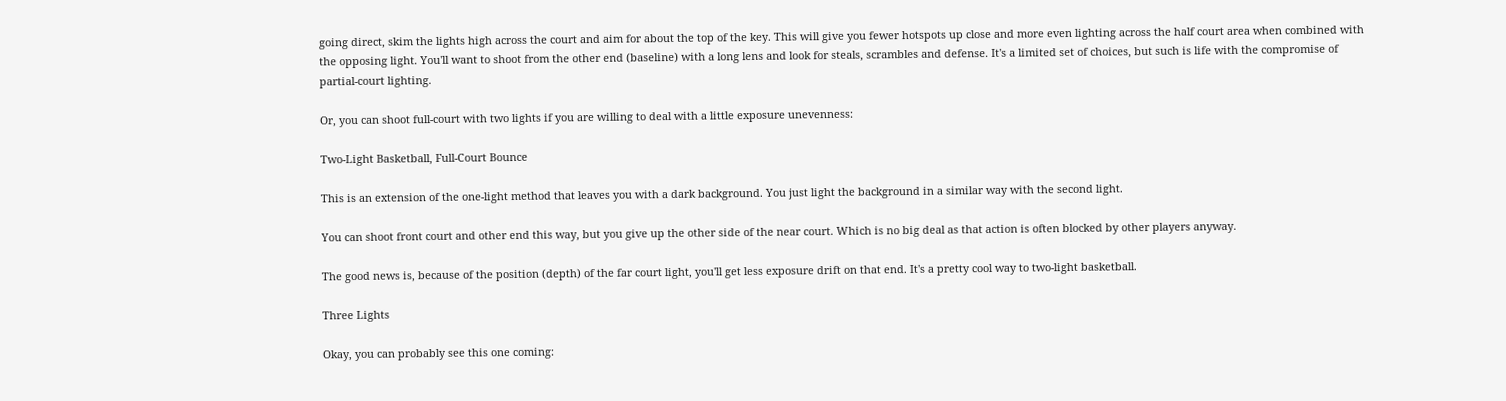going direct, skim the lights high across the court and aim for about the top of the key. This will give you fewer hotspots up close and more even lighting across the half court area when combined with the opposing light. You'll want to shoot from the other end (baseline) with a long lens and look for steals, scrambles and defense. It's a limited set of choices, but such is life with the compromise of partial-court lighting.

Or, you can shoot full-court with two lights if you are willing to deal with a little exposure unevenness:

Two-Light Basketball, Full-Court Bounce

This is an extension of the one-light method that leaves you with a dark background. You just light the background in a similar way with the second light.

You can shoot front court and other end this way, but you give up the other side of the near court. Which is no big deal as that action is often blocked by other players anyway.

The good news is, because of the position (depth) of the far court light, you'll get less exposure drift on that end. It's a pretty cool way to two-light basketball.

Three Lights

Okay, you can probably see this one coming: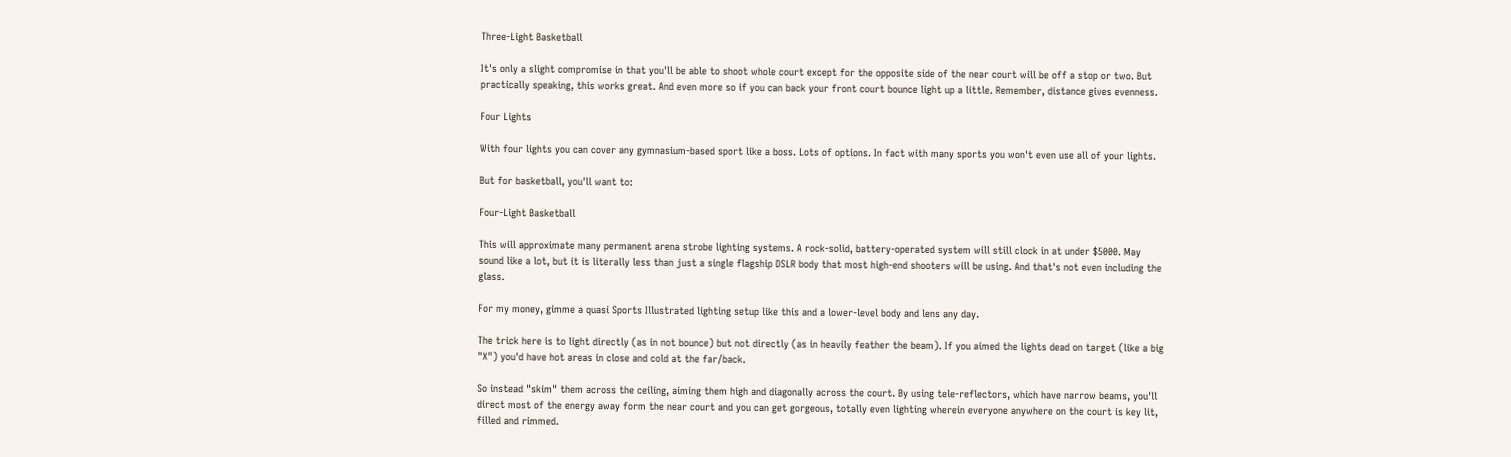Three-Light Basketball

It's only a slight compromise in that you'll be able to shoot whole court except for the opposite side of the near court will be off a stop or two. But practically speaking, this works great. And even more so if you can back your front court bounce light up a little. Remember, distance gives evenness.

Four Lights

With four lights you can cover any gymnasium-based sport like a boss. Lots of options. In fact with many sports you won't even use all of your lights.

But for basketball, you'll want to:

Four-Light Basketball

This will approximate many permanent arena strobe lighting systems. A rock-solid, battery-operated system will still clock in at under $5000. May sound like a lot, but it is literally less than just a single flagship DSLR body that most high-end shooters will be using. And that's not even including the glass.

For my money, gimme a quasi Sports Illustrated lighting setup like this and a lower-level body and lens any day.

The trick here is to light directly (as in not bounce) but not directly (as in heavily feather the beam). If you aimed the lights dead on target (like a big "X") you'd have hot areas in close and cold at the far/back.

So instead "skim" them across the ceiling, aiming them high and diagonally across the court. By using tele-reflectors, which have narrow beams, you'll direct most of the energy away form the near court and you can get gorgeous, totally even lighting wherein everyone anywhere on the court is key lit, filled and rimmed.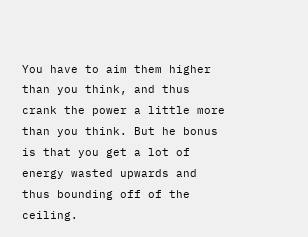You have to aim them higher than you think, and thus crank the power a little more than you think. But he bonus is that you get a lot of energy wasted upwards and thus bounding off of the ceiling.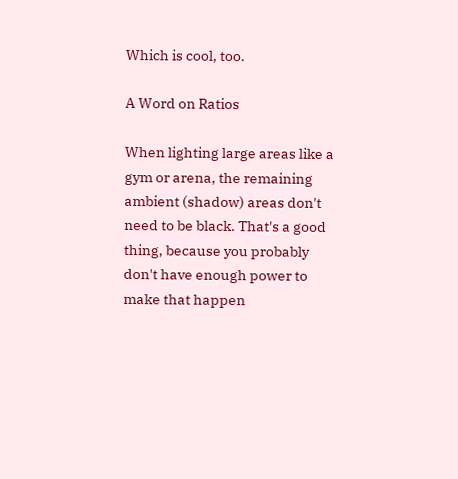Which is cool, too.

A Word on Ratios

When lighting large areas like a gym or arena, the remaining ambient (shadow) areas don't need to be black. That's a good thing, because you probably don't have enough power to make that happen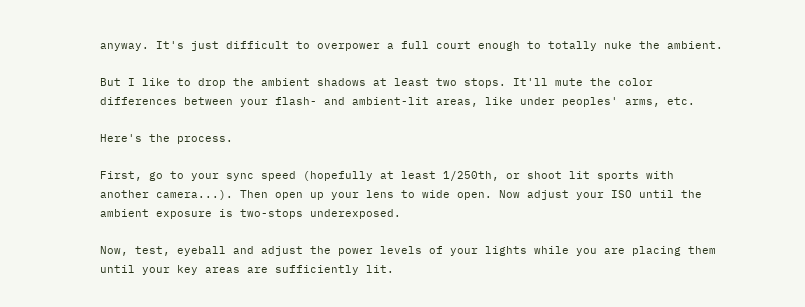anyway. It's just difficult to overpower a full court enough to totally nuke the ambient.

But I like to drop the ambient shadows at least two stops. It'll mute the color differences between your flash- and ambient-lit areas, like under peoples' arms, etc.

Here's the process.

First, go to your sync speed (hopefully at least 1/250th, or shoot lit sports with another camera...). Then open up your lens to wide open. Now adjust your ISO until the ambient exposure is two-stops underexposed.

Now, test, eyeball and adjust the power levels of your lights while you are placing them until your key areas are sufficiently lit.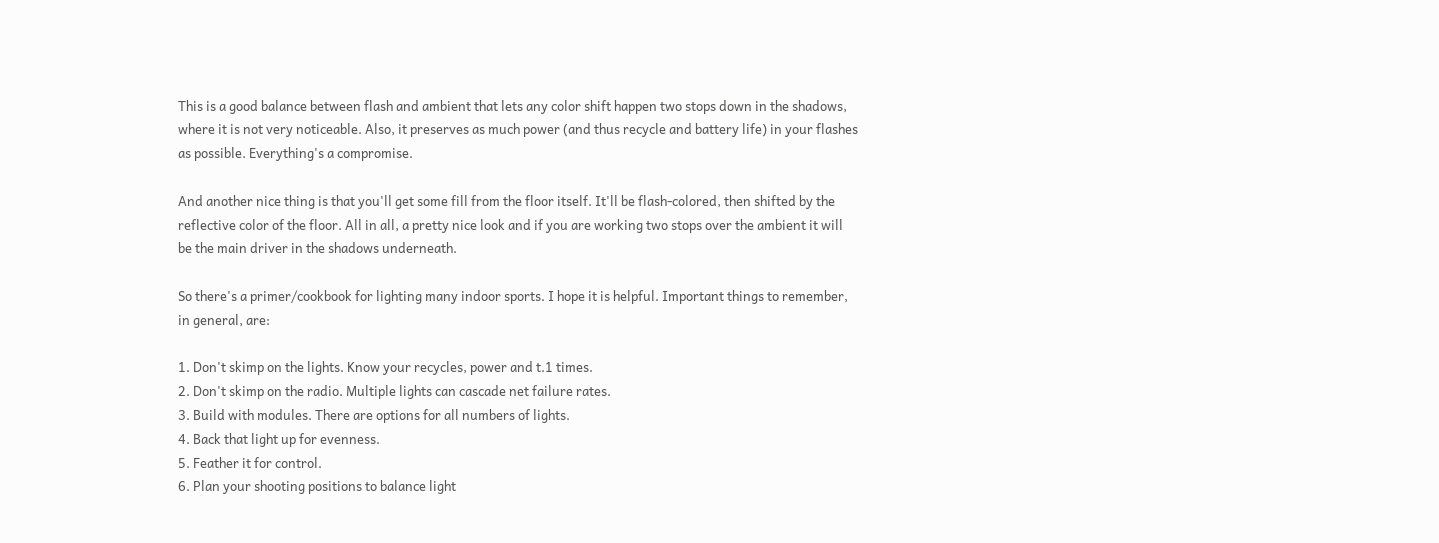This is a good balance between flash and ambient that lets any color shift happen two stops down in the shadows, where it is not very noticeable. Also, it preserves as much power (and thus recycle and battery life) in your flashes as possible. Everything's a compromise.

And another nice thing is that you'll get some fill from the floor itself. It'll be flash-colored, then shifted by the reflective color of the floor. All in all, a pretty nice look and if you are working two stops over the ambient it will be the main driver in the shadows underneath.

So there's a primer/cookbook for lighting many indoor sports. I hope it is helpful. Important things to remember, in general, are:

1. Don't skimp on the lights. Know your recycles, power and t.1 times.
2. Don't skimp on the radio. Multiple lights can cascade net failure rates.
3. Build with modules. There are options for all numbers of lights.
4. Back that light up for evenness.
5. Feather it for control.
6. Plan your shooting positions to balance light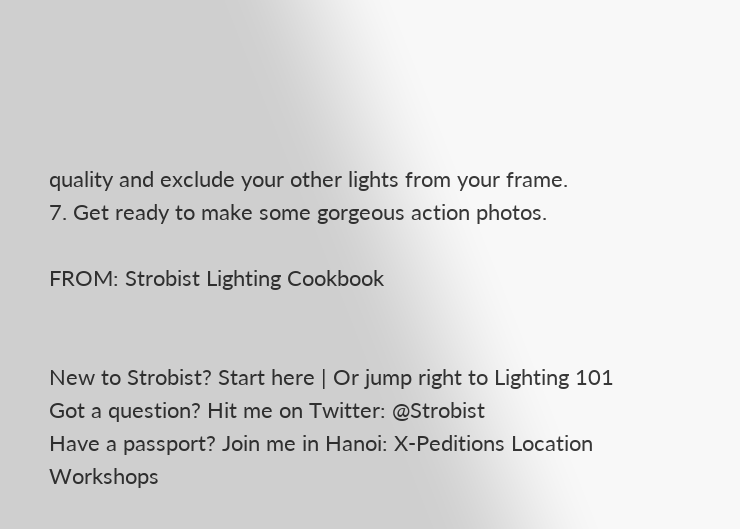quality and exclude your other lights from your frame.
7. Get ready to make some gorgeous action photos.

FROM: Strobist Lighting Cookbook


New to Strobist? Start here | Or jump right to Lighting 101
Got a question? Hit me on Twitter: @Strobist
Have a passport? Join me in Hanoi: X-Peditions Location Workshops